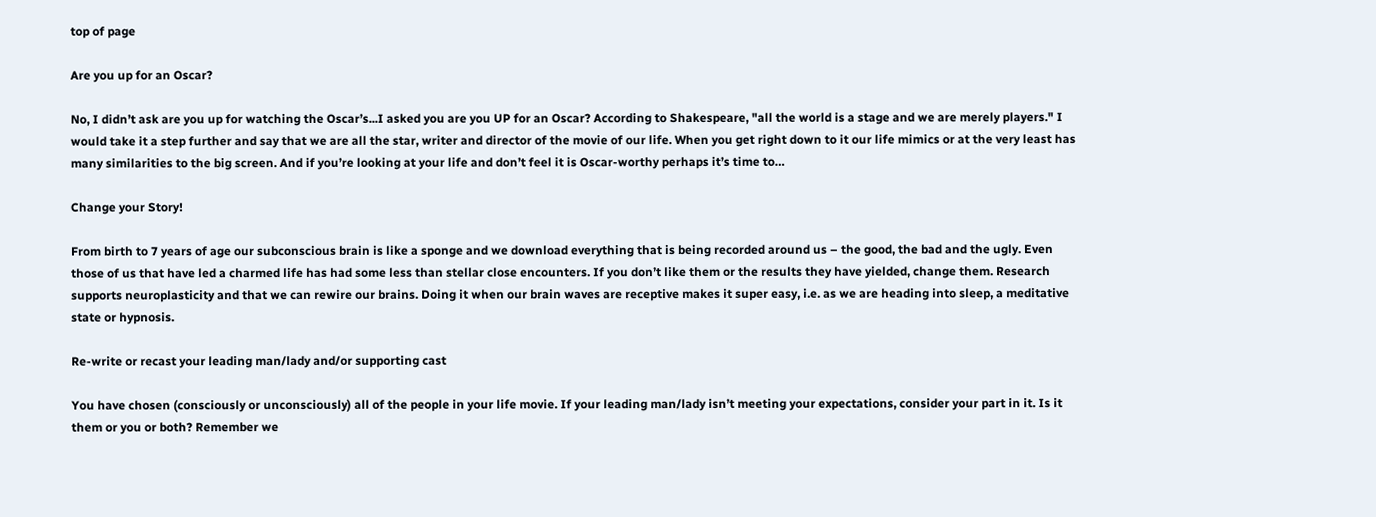top of page

Are you up for an Oscar?

No, I didn’t ask are you up for watching the Oscar’s...I asked you are you UP for an Oscar? According to Shakespeare, "all the world is a stage and we are merely players." I would take it a step further and say that we are all the star, writer and director of the movie of our life. When you get right down to it our life mimics or at the very least has many similarities to the big screen. And if you’re looking at your life and don’t feel it is Oscar-worthy perhaps it’s time to…

Change your Story!

From birth to 7 years of age our subconscious brain is like a sponge and we download everything that is being recorded around us – the good, the bad and the ugly. Even those of us that have led a charmed life has had some less than stellar close encounters. If you don’t like them or the results they have yielded, change them. Research supports neuroplasticity and that we can rewire our brains. Doing it when our brain waves are receptive makes it super easy, i.e. as we are heading into sleep, a meditative state or hypnosis.

Re-write or recast your leading man/lady and/or supporting cast

You have chosen (consciously or unconsciously) all of the people in your life movie. If your leading man/lady isn’t meeting your expectations, consider your part in it. Is it them or you or both? Remember we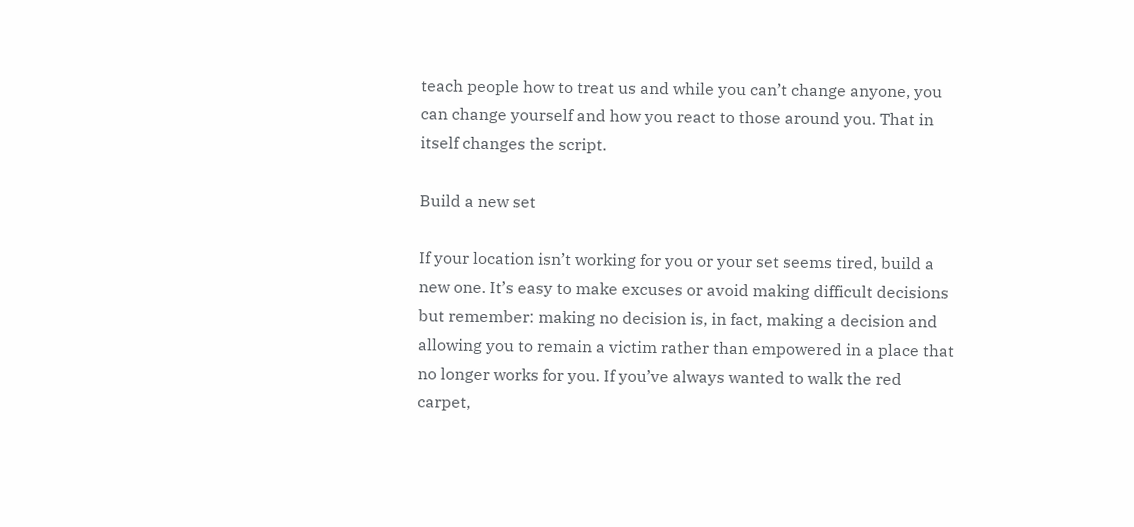teach people how to treat us and while you can’t change anyone, you can change yourself and how you react to those around you. That in itself changes the script.

Build a new set

If your location isn’t working for you or your set seems tired, build a new one. It’s easy to make excuses or avoid making difficult decisions but remember: making no decision is, in fact, making a decision and allowing you to remain a victim rather than empowered in a place that no longer works for you. If you’ve always wanted to walk the red carpet,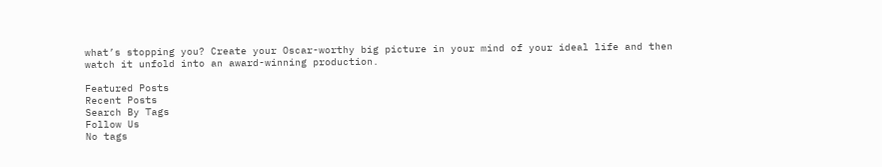what’s stopping you? Create your Oscar-worthy big picture in your mind of your ideal life and then watch it unfold into an award-winning production.

Featured Posts
Recent Posts
Search By Tags
Follow Us
No tags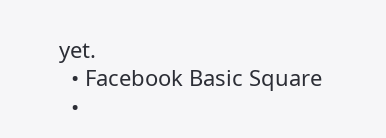yet.
  • Facebook Basic Square
  •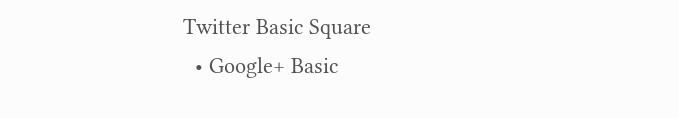Twitter Basic Square
  • Google+ Basic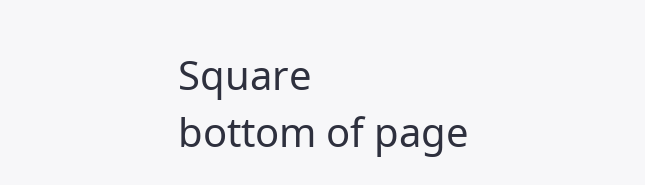Square
bottom of page